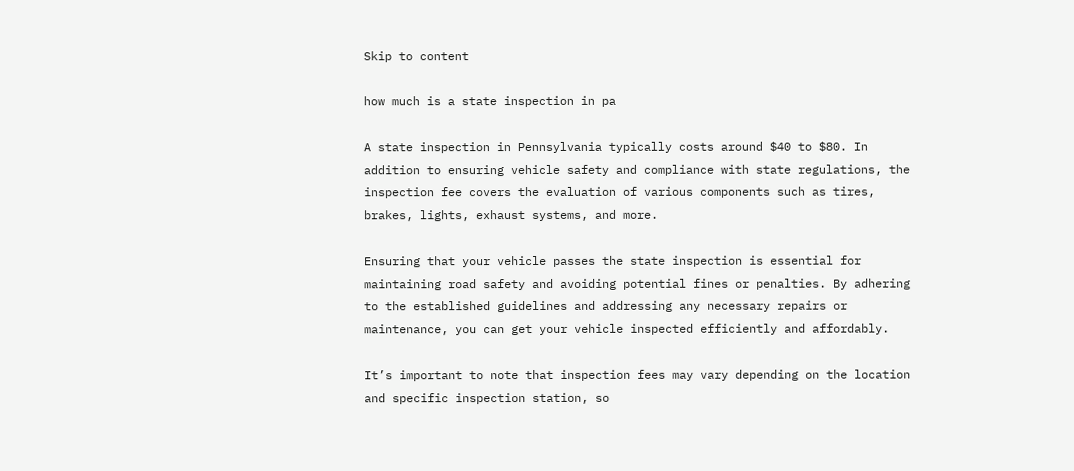Skip to content

how much is a state inspection in pa

A state inspection in Pennsylvania typically costs around $40 to $80. In addition to ensuring vehicle safety and compliance with state regulations, the inspection fee covers the evaluation of various components such as tires, brakes, lights, exhaust systems, and more.

Ensuring that your vehicle passes the state inspection is essential for maintaining road safety and avoiding potential fines or penalties. By adhering to the established guidelines and addressing any necessary repairs or maintenance, you can get your vehicle inspected efficiently and affordably.

It’s important to note that inspection fees may vary depending on the location and specific inspection station, so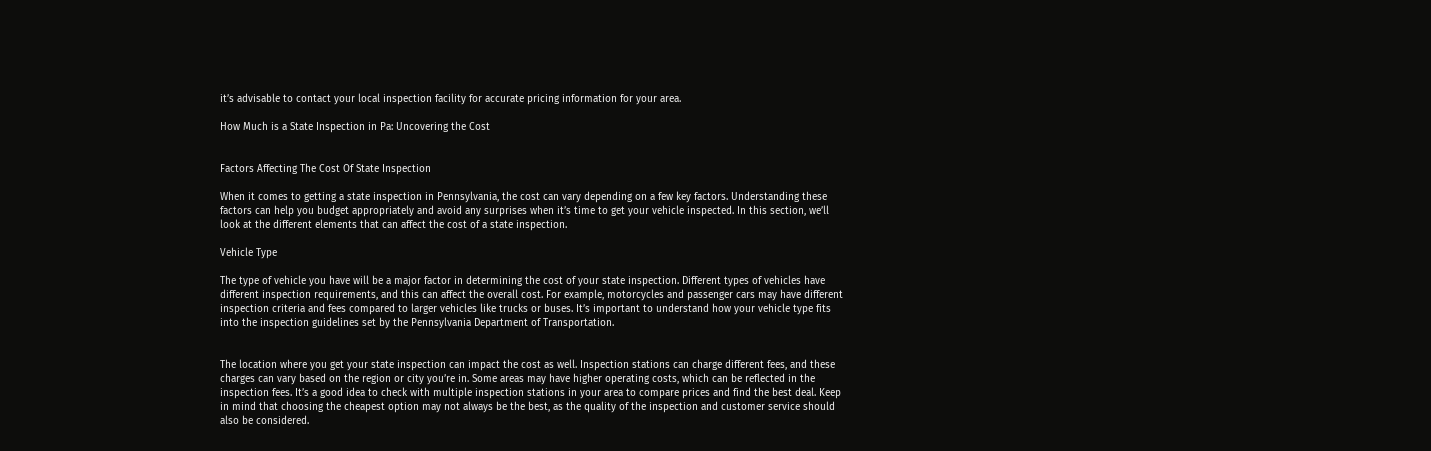it’s advisable to contact your local inspection facility for accurate pricing information for your area.

How Much is a State Inspection in Pa: Uncovering the Cost


Factors Affecting The Cost Of State Inspection

When it comes to getting a state inspection in Pennsylvania, the cost can vary depending on a few key factors. Understanding these factors can help you budget appropriately and avoid any surprises when it’s time to get your vehicle inspected. In this section, we’ll look at the different elements that can affect the cost of a state inspection.

Vehicle Type

The type of vehicle you have will be a major factor in determining the cost of your state inspection. Different types of vehicles have different inspection requirements, and this can affect the overall cost. For example, motorcycles and passenger cars may have different inspection criteria and fees compared to larger vehicles like trucks or buses. It’s important to understand how your vehicle type fits into the inspection guidelines set by the Pennsylvania Department of Transportation.


The location where you get your state inspection can impact the cost as well. Inspection stations can charge different fees, and these charges can vary based on the region or city you’re in. Some areas may have higher operating costs, which can be reflected in the inspection fees. It’s a good idea to check with multiple inspection stations in your area to compare prices and find the best deal. Keep in mind that choosing the cheapest option may not always be the best, as the quality of the inspection and customer service should also be considered.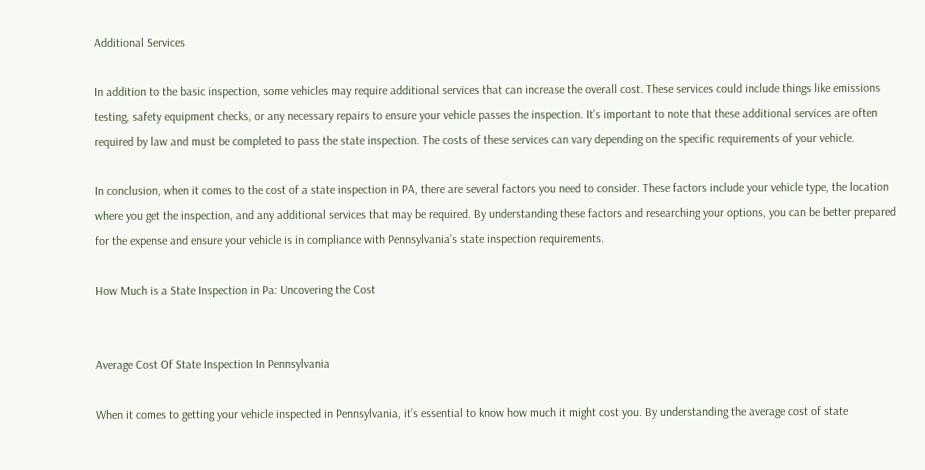Additional Services

In addition to the basic inspection, some vehicles may require additional services that can increase the overall cost. These services could include things like emissions testing, safety equipment checks, or any necessary repairs to ensure your vehicle passes the inspection. It’s important to note that these additional services are often required by law and must be completed to pass the state inspection. The costs of these services can vary depending on the specific requirements of your vehicle.

In conclusion, when it comes to the cost of a state inspection in PA, there are several factors you need to consider. These factors include your vehicle type, the location where you get the inspection, and any additional services that may be required. By understanding these factors and researching your options, you can be better prepared for the expense and ensure your vehicle is in compliance with Pennsylvania’s state inspection requirements.

How Much is a State Inspection in Pa: Uncovering the Cost


Average Cost Of State Inspection In Pennsylvania

When it comes to getting your vehicle inspected in Pennsylvania, it’s essential to know how much it might cost you. By understanding the average cost of state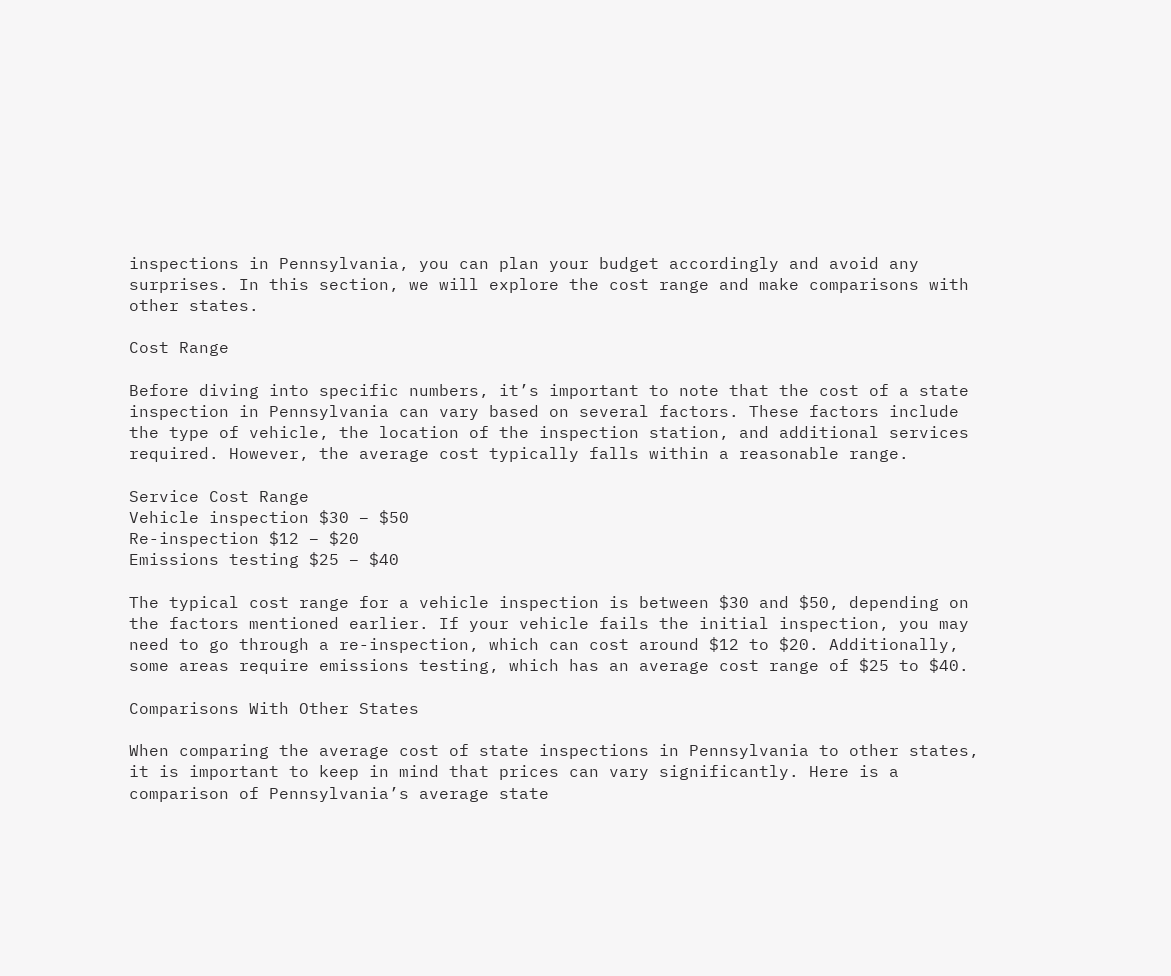inspections in Pennsylvania, you can plan your budget accordingly and avoid any surprises. In this section, we will explore the cost range and make comparisons with other states.

Cost Range

Before diving into specific numbers, it’s important to note that the cost of a state inspection in Pennsylvania can vary based on several factors. These factors include the type of vehicle, the location of the inspection station, and additional services required. However, the average cost typically falls within a reasonable range.

Service Cost Range
Vehicle inspection $30 – $50
Re-inspection $12 – $20
Emissions testing $25 – $40

The typical cost range for a vehicle inspection is between $30 and $50, depending on the factors mentioned earlier. If your vehicle fails the initial inspection, you may need to go through a re-inspection, which can cost around $12 to $20. Additionally, some areas require emissions testing, which has an average cost range of $25 to $40.

Comparisons With Other States

When comparing the average cost of state inspections in Pennsylvania to other states, it is important to keep in mind that prices can vary significantly. Here is a comparison of Pennsylvania’s average state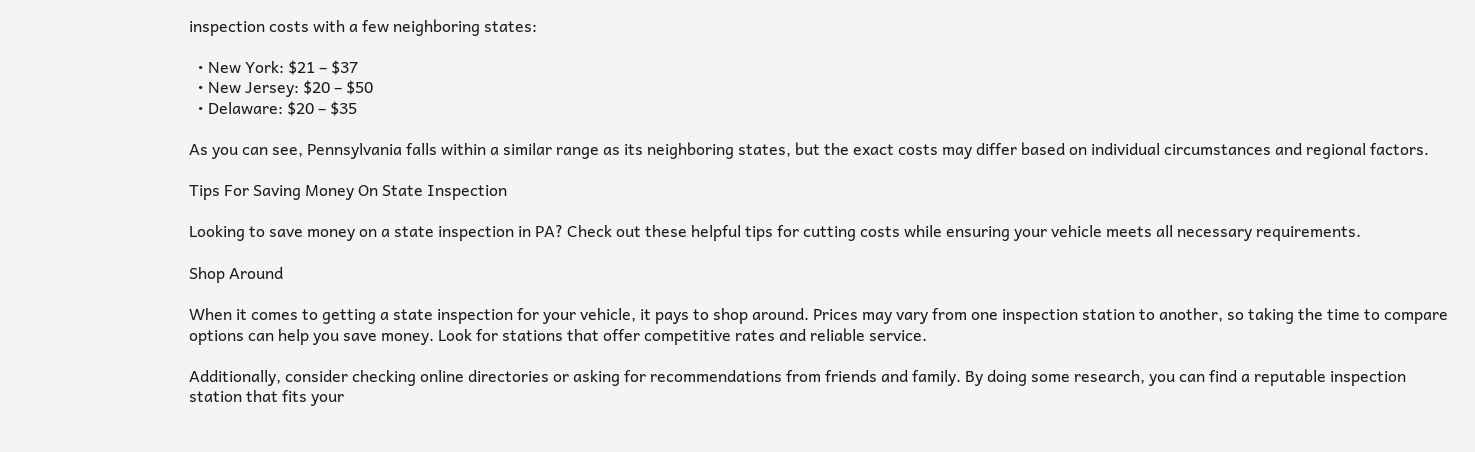inspection costs with a few neighboring states:

  • New York: $21 – $37
  • New Jersey: $20 – $50
  • Delaware: $20 – $35

As you can see, Pennsylvania falls within a similar range as its neighboring states, but the exact costs may differ based on individual circumstances and regional factors.

Tips For Saving Money On State Inspection

Looking to save money on a state inspection in PA? Check out these helpful tips for cutting costs while ensuring your vehicle meets all necessary requirements.

Shop Around

When it comes to getting a state inspection for your vehicle, it pays to shop around. Prices may vary from one inspection station to another, so taking the time to compare options can help you save money. Look for stations that offer competitive rates and reliable service.

Additionally, consider checking online directories or asking for recommendations from friends and family. By doing some research, you can find a reputable inspection station that fits your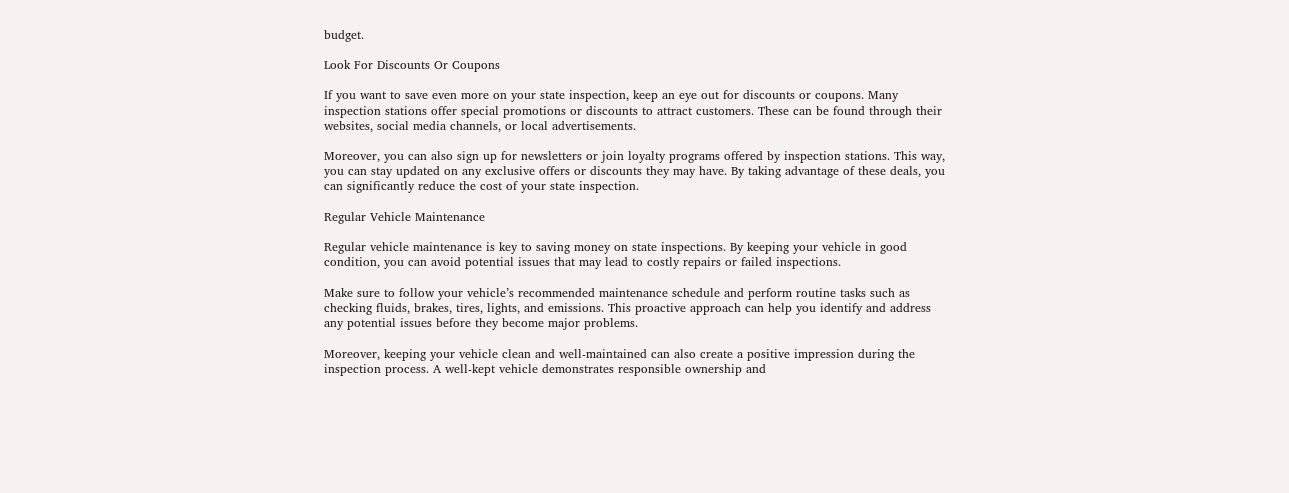budget.

Look For Discounts Or Coupons

If you want to save even more on your state inspection, keep an eye out for discounts or coupons. Many inspection stations offer special promotions or discounts to attract customers. These can be found through their websites, social media channels, or local advertisements.

Moreover, you can also sign up for newsletters or join loyalty programs offered by inspection stations. This way, you can stay updated on any exclusive offers or discounts they may have. By taking advantage of these deals, you can significantly reduce the cost of your state inspection.

Regular Vehicle Maintenance

Regular vehicle maintenance is key to saving money on state inspections. By keeping your vehicle in good condition, you can avoid potential issues that may lead to costly repairs or failed inspections.

Make sure to follow your vehicle’s recommended maintenance schedule and perform routine tasks such as checking fluids, brakes, tires, lights, and emissions. This proactive approach can help you identify and address any potential issues before they become major problems.

Moreover, keeping your vehicle clean and well-maintained can also create a positive impression during the inspection process. A well-kept vehicle demonstrates responsible ownership and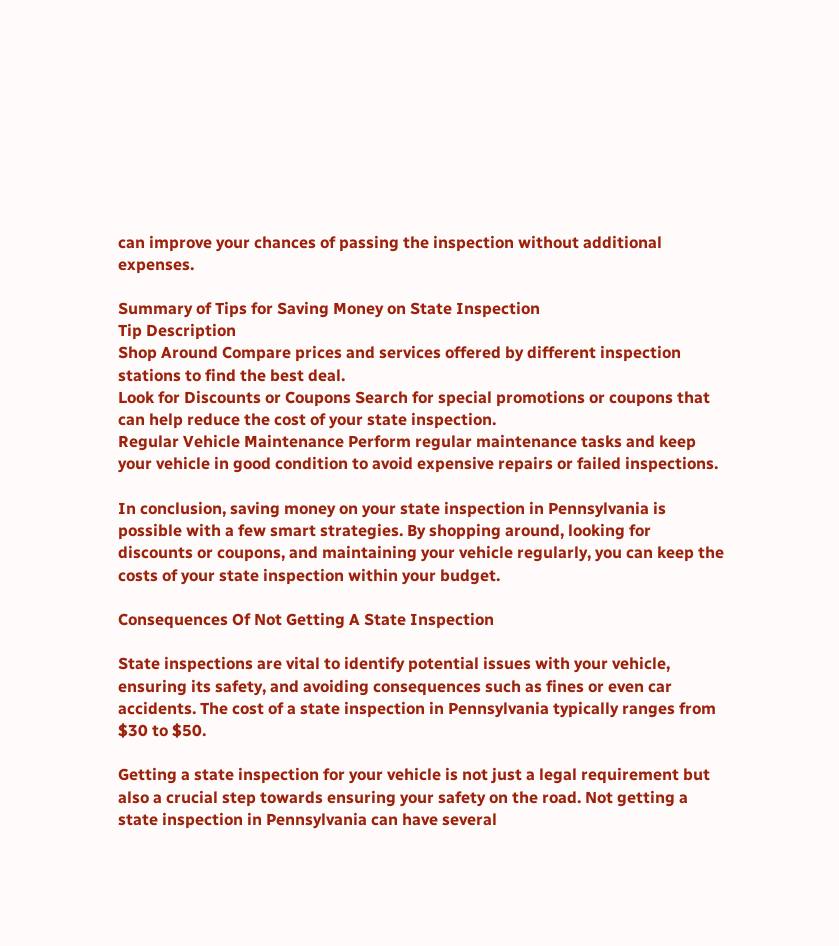can improve your chances of passing the inspection without additional expenses.

Summary of Tips for Saving Money on State Inspection
Tip Description
Shop Around Compare prices and services offered by different inspection stations to find the best deal.
Look for Discounts or Coupons Search for special promotions or coupons that can help reduce the cost of your state inspection.
Regular Vehicle Maintenance Perform regular maintenance tasks and keep your vehicle in good condition to avoid expensive repairs or failed inspections.

In conclusion, saving money on your state inspection in Pennsylvania is possible with a few smart strategies. By shopping around, looking for discounts or coupons, and maintaining your vehicle regularly, you can keep the costs of your state inspection within your budget.

Consequences Of Not Getting A State Inspection

State inspections are vital to identify potential issues with your vehicle, ensuring its safety, and avoiding consequences such as fines or even car accidents. The cost of a state inspection in Pennsylvania typically ranges from $30 to $50.

Getting a state inspection for your vehicle is not just a legal requirement but also a crucial step towards ensuring your safety on the road. Not getting a state inspection in Pennsylvania can have several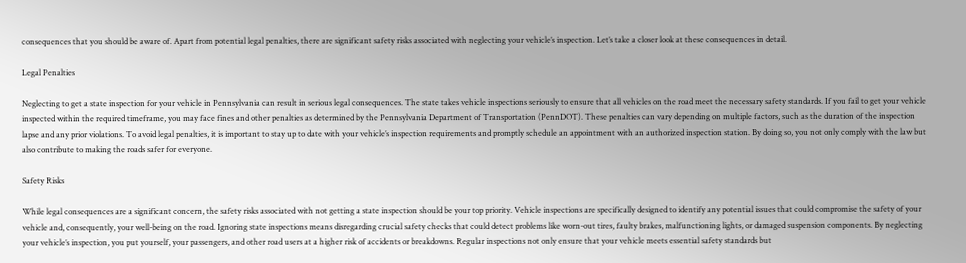consequences that you should be aware of. Apart from potential legal penalties, there are significant safety risks associated with neglecting your vehicle’s inspection. Let’s take a closer look at these consequences in detail.

Legal Penalties

Neglecting to get a state inspection for your vehicle in Pennsylvania can result in serious legal consequences. The state takes vehicle inspections seriously to ensure that all vehicles on the road meet the necessary safety standards. If you fail to get your vehicle inspected within the required timeframe, you may face fines and other penalties as determined by the Pennsylvania Department of Transportation (PennDOT). These penalties can vary depending on multiple factors, such as the duration of the inspection lapse and any prior violations. To avoid legal penalties, it is important to stay up to date with your vehicle’s inspection requirements and promptly schedule an appointment with an authorized inspection station. By doing so, you not only comply with the law but also contribute to making the roads safer for everyone.

Safety Risks

While legal consequences are a significant concern, the safety risks associated with not getting a state inspection should be your top priority. Vehicle inspections are specifically designed to identify any potential issues that could compromise the safety of your vehicle and, consequently, your well-being on the road. Ignoring state inspections means disregarding crucial safety checks that could detect problems like worn-out tires, faulty brakes, malfunctioning lights, or damaged suspension components. By neglecting your vehicle’s inspection, you put yourself, your passengers, and other road users at a higher risk of accidents or breakdowns. Regular inspections not only ensure that your vehicle meets essential safety standards but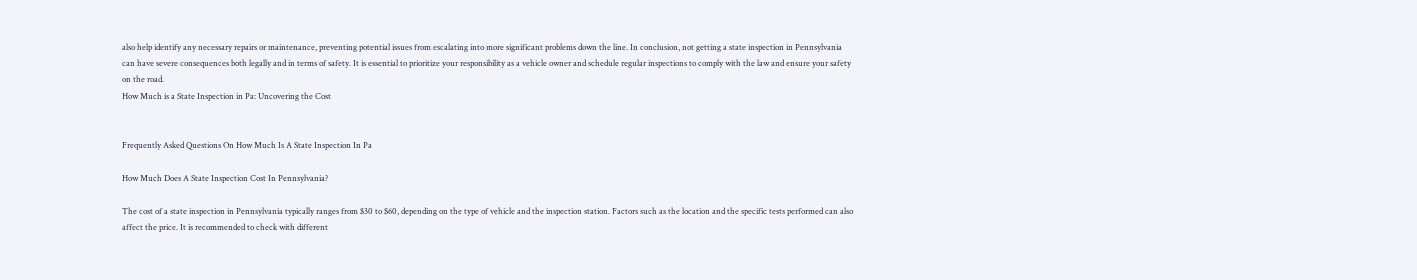also help identify any necessary repairs or maintenance, preventing potential issues from escalating into more significant problems down the line. In conclusion, not getting a state inspection in Pennsylvania can have severe consequences both legally and in terms of safety. It is essential to prioritize your responsibility as a vehicle owner and schedule regular inspections to comply with the law and ensure your safety on the road.
How Much is a State Inspection in Pa: Uncovering the Cost


Frequently Asked Questions On How Much Is A State Inspection In Pa

How Much Does A State Inspection Cost In Pennsylvania?

The cost of a state inspection in Pennsylvania typically ranges from $30 to $60, depending on the type of vehicle and the inspection station. Factors such as the location and the specific tests performed can also affect the price. It is recommended to check with different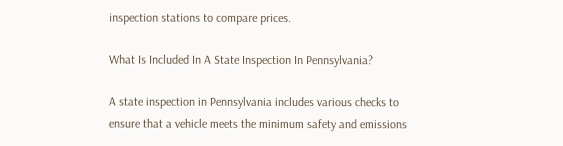inspection stations to compare prices.

What Is Included In A State Inspection In Pennsylvania?

A state inspection in Pennsylvania includes various checks to ensure that a vehicle meets the minimum safety and emissions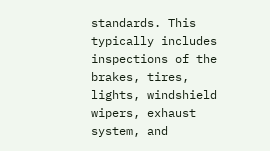standards. This typically includes inspections of the brakes, tires, lights, windshield wipers, exhaust system, and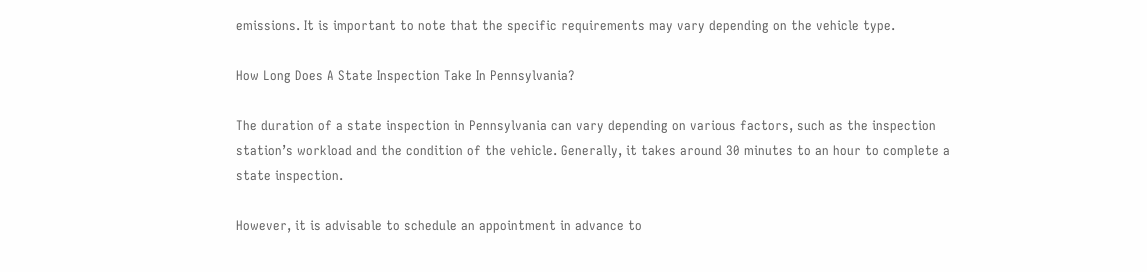emissions. It is important to note that the specific requirements may vary depending on the vehicle type.

How Long Does A State Inspection Take In Pennsylvania?

The duration of a state inspection in Pennsylvania can vary depending on various factors, such as the inspection station’s workload and the condition of the vehicle. Generally, it takes around 30 minutes to an hour to complete a state inspection.

However, it is advisable to schedule an appointment in advance to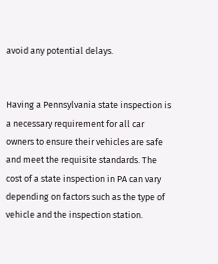avoid any potential delays.


Having a Pennsylvania state inspection is a necessary requirement for all car owners to ensure their vehicles are safe and meet the requisite standards. The cost of a state inspection in PA can vary depending on factors such as the type of vehicle and the inspection station.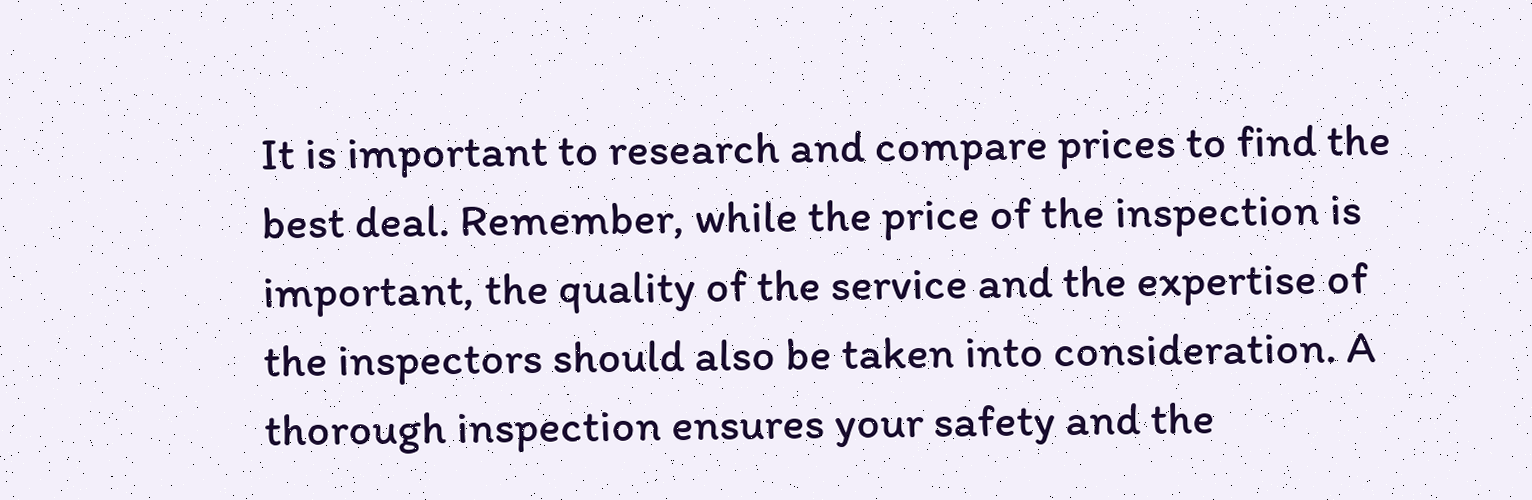It is important to research and compare prices to find the best deal. Remember, while the price of the inspection is important, the quality of the service and the expertise of the inspectors should also be taken into consideration. A thorough inspection ensures your safety and the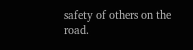safety of others on the road.